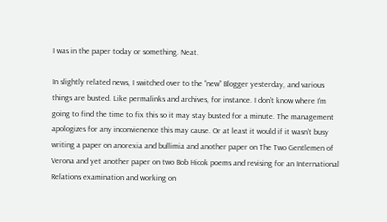I was in the paper today or something. Neat.

In slightly related news, I switched over to the “new” Blogger yesterday, and various things are busted. Like permalinks and archives, for instance. I don’t know where I’m going to find the time to fix this so it may stay busted for a minute. The management apologizes for any inconvienence this may cause. Or at least it would if it wasn’t busy writing a paper on anorexia and bullimia and another paper on The Two Gentlemen of Verona and yet another paper on two Bob Hicok poems and revising for an International Relations examination and working on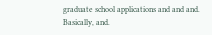graduate school applications and and and. Basically, and.